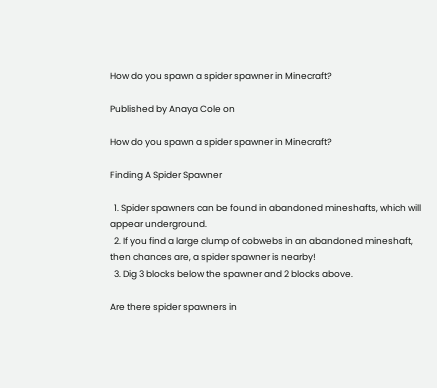How do you spawn a spider spawner in Minecraft?

Published by Anaya Cole on

How do you spawn a spider spawner in Minecraft?

Finding A Spider Spawner

  1. Spider spawners can be found in abandoned mineshafts, which will appear underground.
  2. If you find a large clump of cobwebs in an abandoned mineshaft, then chances are, a spider spawner is nearby!
  3. Dig 3 blocks below the spawner and 2 blocks above.

Are there spider spawners in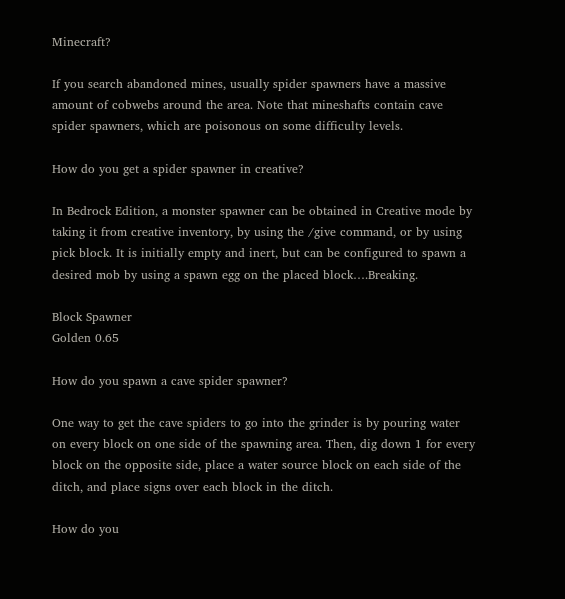Minecraft?

If you search abandoned mines, usually spider spawners have a massive amount of cobwebs around the area. Note that mineshafts contain cave spider spawners, which are poisonous on some difficulty levels.

How do you get a spider spawner in creative?

In Bedrock Edition, a monster spawner can be obtained in Creative mode by taking it from creative inventory, by using the /give command, or by using pick block. It is initially empty and inert, but can be configured to spawn a desired mob by using a spawn egg on the placed block….Breaking.

Block Spawner
Golden 0.65

How do you spawn a cave spider spawner?

One way to get the cave spiders to go into the grinder is by pouring water on every block on one side of the spawning area. Then, dig down 1 for every block on the opposite side, place a water source block on each side of the ditch, and place signs over each block in the ditch.

How do you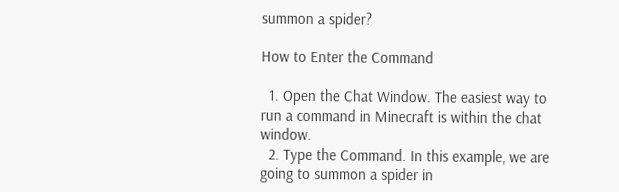summon a spider?

How to Enter the Command

  1. Open the Chat Window. The easiest way to run a command in Minecraft is within the chat window.
  2. Type the Command. In this example, we are going to summon a spider in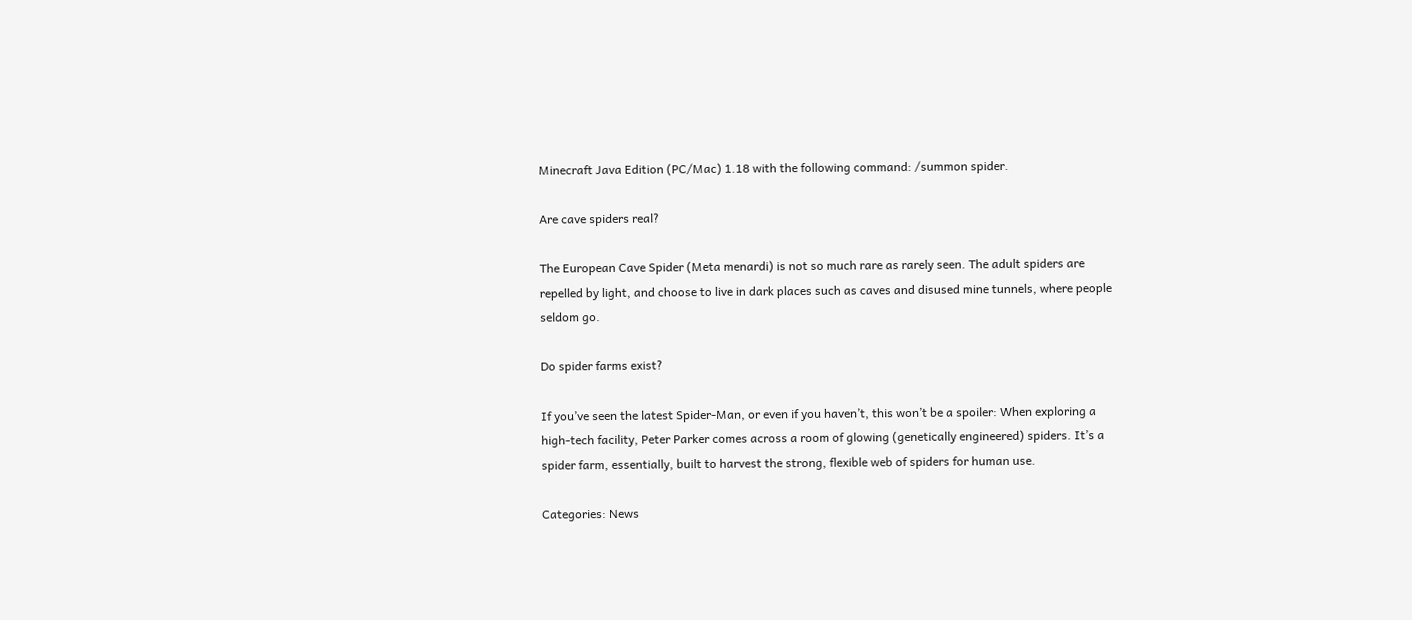Minecraft Java Edition (PC/Mac) 1.18 with the following command: /summon spider.

Are cave spiders real?

The European Cave Spider (Meta menardi) is not so much rare as rarely seen. The adult spiders are repelled by light, and choose to live in dark places such as caves and disused mine tunnels, where people seldom go.

Do spider farms exist?

If you’ve seen the latest Spider-Man, or even if you haven’t, this won’t be a spoiler: When exploring a high-tech facility, Peter Parker comes across a room of glowing (genetically engineered) spiders. It’s a spider farm, essentially, built to harvest the strong, flexible web of spiders for human use.

Categories: News